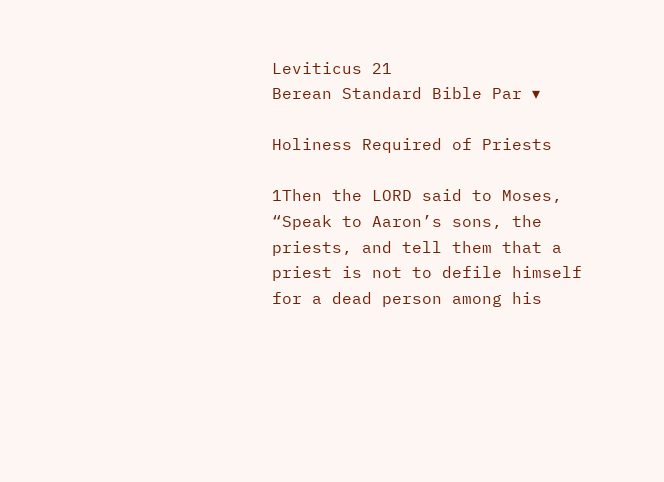Leviticus 21
Berean Standard Bible Par ▾

Holiness Required of Priests

1Then the LORD said to Moses, “Speak to Aaron’s sons, the priests, and tell them that a priest is not to defile himself for a dead person among his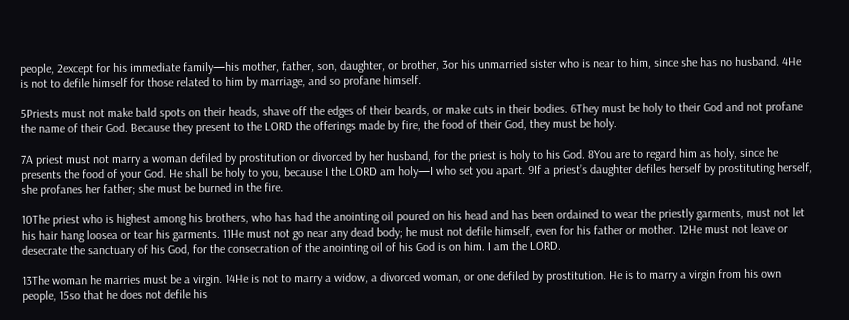people, 2except for his immediate family—his mother, father, son, daughter, or brother, 3or his unmarried sister who is near to him, since she has no husband. 4He is not to defile himself for those related to him by marriage, and so profane himself.

5Priests must not make bald spots on their heads, shave off the edges of their beards, or make cuts in their bodies. 6They must be holy to their God and not profane the name of their God. Because they present to the LORD the offerings made by fire, the food of their God, they must be holy.

7A priest must not marry a woman defiled by prostitution or divorced by her husband, for the priest is holy to his God. 8You are to regard him as holy, since he presents the food of your God. He shall be holy to you, because I the LORD am holy—I who set you apart. 9If a priest’s daughter defiles herself by prostituting herself, she profanes her father; she must be burned in the fire.

10The priest who is highest among his brothers, who has had the anointing oil poured on his head and has been ordained to wear the priestly garments, must not let his hair hang loosea or tear his garments. 11He must not go near any dead body; he must not defile himself, even for his father or mother. 12He must not leave or desecrate the sanctuary of his God, for the consecration of the anointing oil of his God is on him. I am the LORD.

13The woman he marries must be a virgin. 14He is not to marry a widow, a divorced woman, or one defiled by prostitution. He is to marry a virgin from his own people, 15so that he does not defile his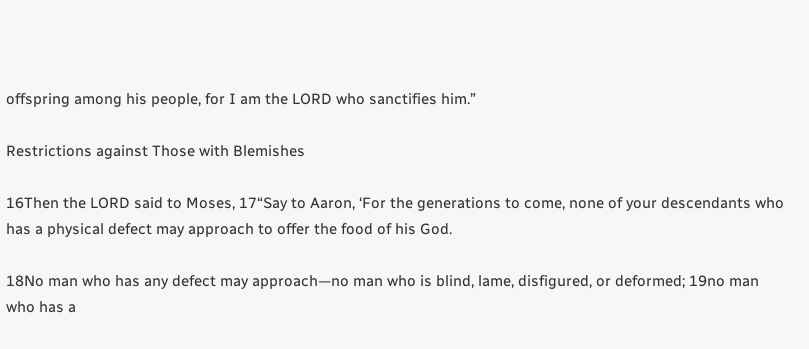offspring among his people, for I am the LORD who sanctifies him.”

Restrictions against Those with Blemishes

16Then the LORD said to Moses, 17“Say to Aaron, ‘For the generations to come, none of your descendants who has a physical defect may approach to offer the food of his God.

18No man who has any defect may approach—no man who is blind, lame, disfigured, or deformed; 19no man who has a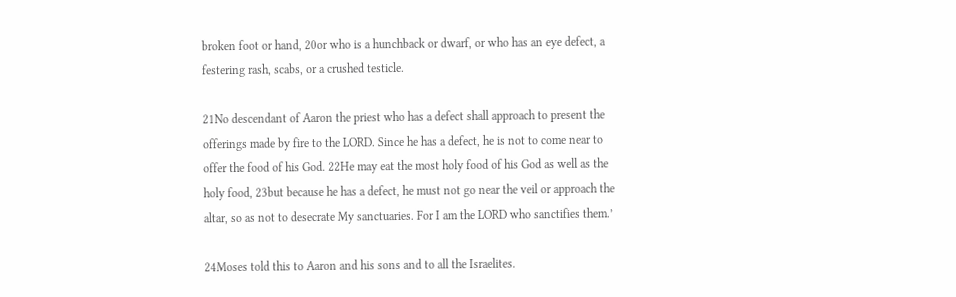broken foot or hand, 20or who is a hunchback or dwarf, or who has an eye defect, a festering rash, scabs, or a crushed testicle.

21No descendant of Aaron the priest who has a defect shall approach to present the offerings made by fire to the LORD. Since he has a defect, he is not to come near to offer the food of his God. 22He may eat the most holy food of his God as well as the holy food, 23but because he has a defect, he must not go near the veil or approach the altar, so as not to desecrate My sanctuaries. For I am the LORD who sanctifies them.’

24Moses told this to Aaron and his sons and to all the Israelites.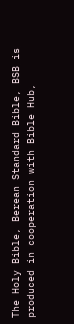The Holy Bible, Berean Standard Bible, BSB is produced in cooperation with Bible Hub,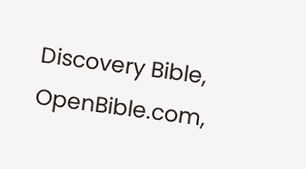Discovery Bible, OpenBible.com,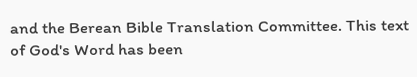and the Berean Bible Translation Committee. This text of God's Word has been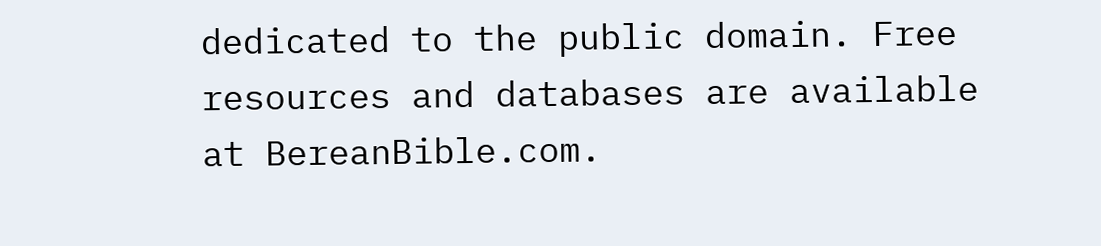dedicated to the public domain. Free resources and databases are available at BereanBible.com.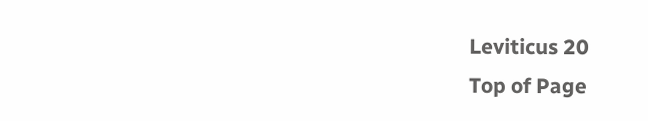Leviticus 20
Top of Page